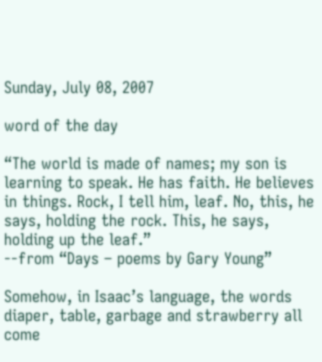Sunday, July 08, 2007

word of the day

“The world is made of names; my son is learning to speak. He has faith. He believes in things. Rock, I tell him, leaf. No, this, he says, holding the rock. This, he says, holding up the leaf.”
--from “Days – poems by Gary Young”

Somehow, in Isaac’s language, the words diaper, table, garbage and strawberry all come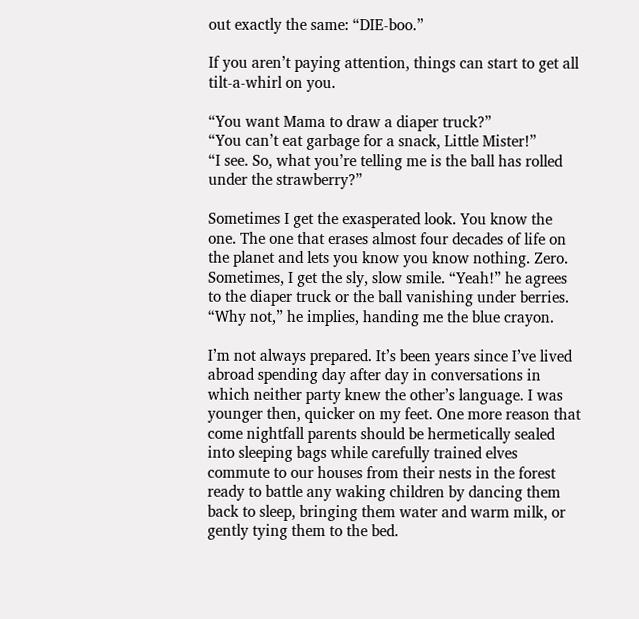out exactly the same: “DIE-boo.”

If you aren’t paying attention, things can start to get all tilt-a-whirl on you.

“You want Mama to draw a diaper truck?”
“You can’t eat garbage for a snack, Little Mister!”
“I see. So, what you’re telling me is the ball has rolled under the strawberry?”

Sometimes I get the exasperated look. You know the one. The one that erases almost four decades of life on the planet and lets you know you know nothing. Zero. Sometimes, I get the sly, slow smile. “Yeah!” he agrees to the diaper truck or the ball vanishing under berries. “Why not,” he implies, handing me the blue crayon.

I’m not always prepared. It’s been years since I’ve lived abroad spending day after day in conversations in which neither party knew the other’s language. I was younger then, quicker on my feet. One more reason that come nightfall parents should be hermetically sealed into sleeping bags while carefully trained elves commute to our houses from their nests in the forest ready to battle any waking children by dancing them back to sleep, bringing them water and warm milk, or gently tying them to the bed.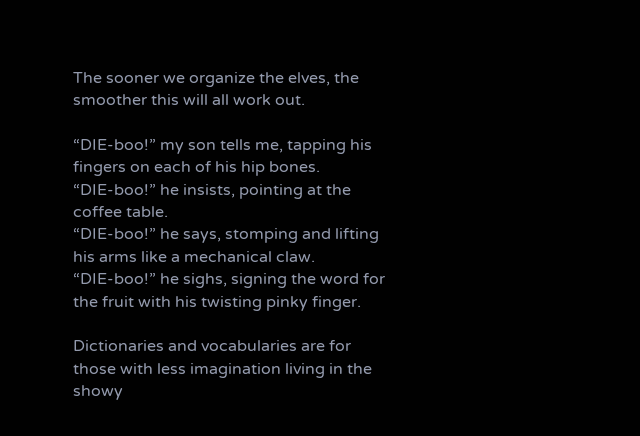The sooner we organize the elves, the smoother this will all work out.

“DIE-boo!” my son tells me, tapping his fingers on each of his hip bones.
“DIE-boo!” he insists, pointing at the coffee table.
“DIE-boo!” he says, stomping and lifting his arms like a mechanical claw.
“DIE-boo!” he sighs, signing the word for the fruit with his twisting pinky finger.

Dictionaries and vocabularies are for those with less imagination living in the showy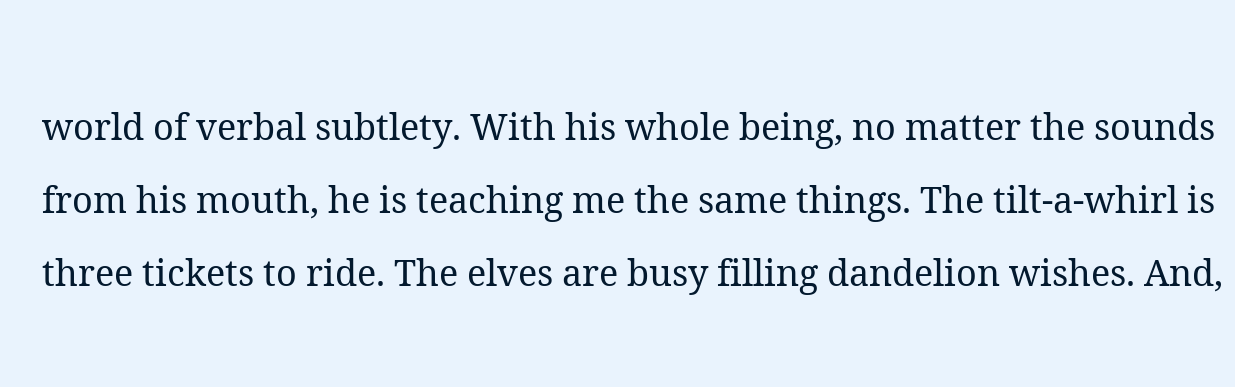world of verbal subtlety. With his whole being, no matter the sounds from his mouth, he is teaching me the same things. The tilt-a-whirl is three tickets to ride. The elves are busy filling dandelion wishes. And,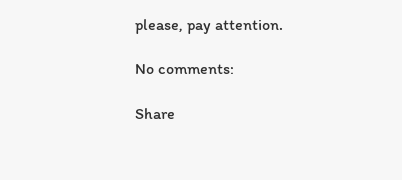please, pay attention.

No comments:

Share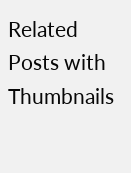Related Posts with Thumbnails